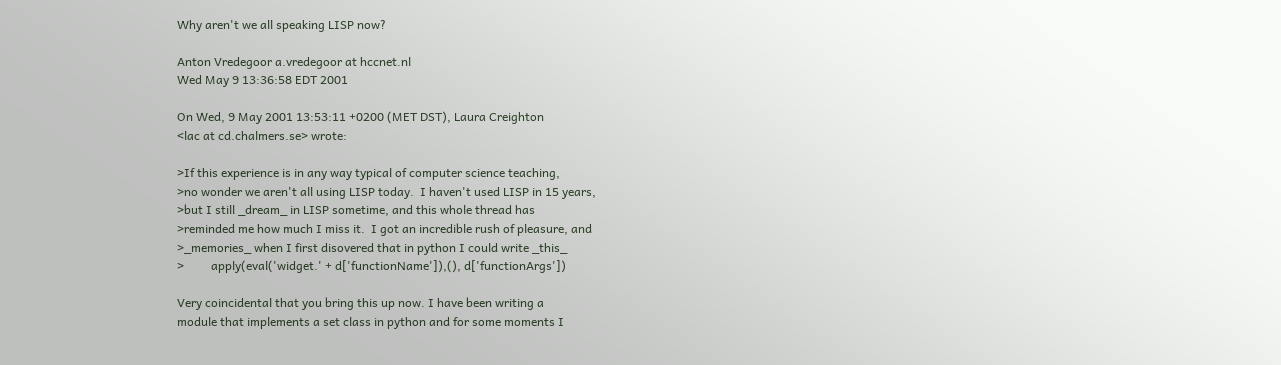Why aren't we all speaking LISP now?

Anton Vredegoor a.vredegoor at hccnet.nl
Wed May 9 13:36:58 EDT 2001

On Wed, 9 May 2001 13:53:11 +0200 (MET DST), Laura Creighton
<lac at cd.chalmers.se> wrote:

>If this experience is in any way typical of computer science teaching,
>no wonder we aren't all using LISP today.  I haven't used LISP in 15 years,
>but I still _dream_ in LISP sometime, and this whole thread has
>reminded me how much I miss it.  I got an incredible rush of pleasure, and
>_memories_ when I first disovered that in python I could write _this_
>         apply(eval('widget.' + d['functionName']),(), d['functionArgs'])

Very coincidental that you bring this up now. I have been writing a
module that implements a set class in python and for some moments I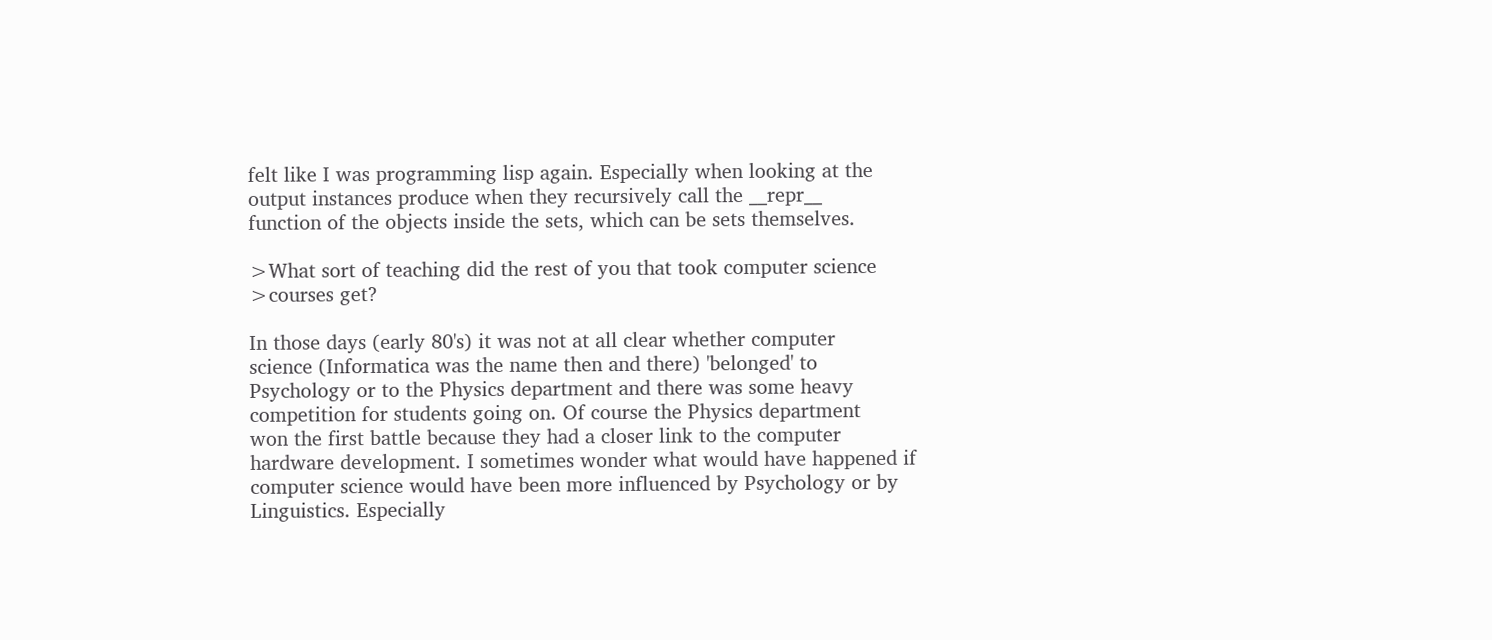felt like I was programming lisp again. Especially when looking at the
output instances produce when they recursively call the __repr__
function of the objects inside the sets, which can be sets themselves.

>What sort of teaching did the rest of you that took computer science
>courses get?

In those days (early 80's) it was not at all clear whether computer
science (Informatica was the name then and there) 'belonged' to
Psychology or to the Physics department and there was some heavy
competition for students going on. Of course the Physics department
won the first battle because they had a closer link to the computer
hardware development. I sometimes wonder what would have happened if
computer science would have been more influenced by Psychology or by
Linguistics. Especially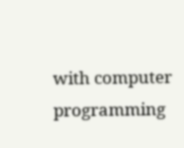with computer programming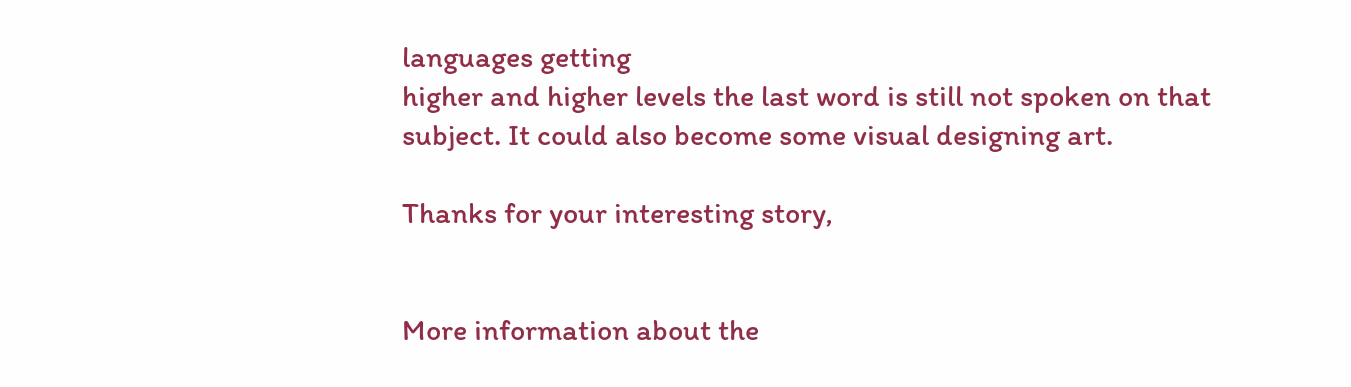languages getting
higher and higher levels the last word is still not spoken on that
subject. It could also become some visual designing art.

Thanks for your interesting story,


More information about the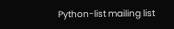Python-list mailing list